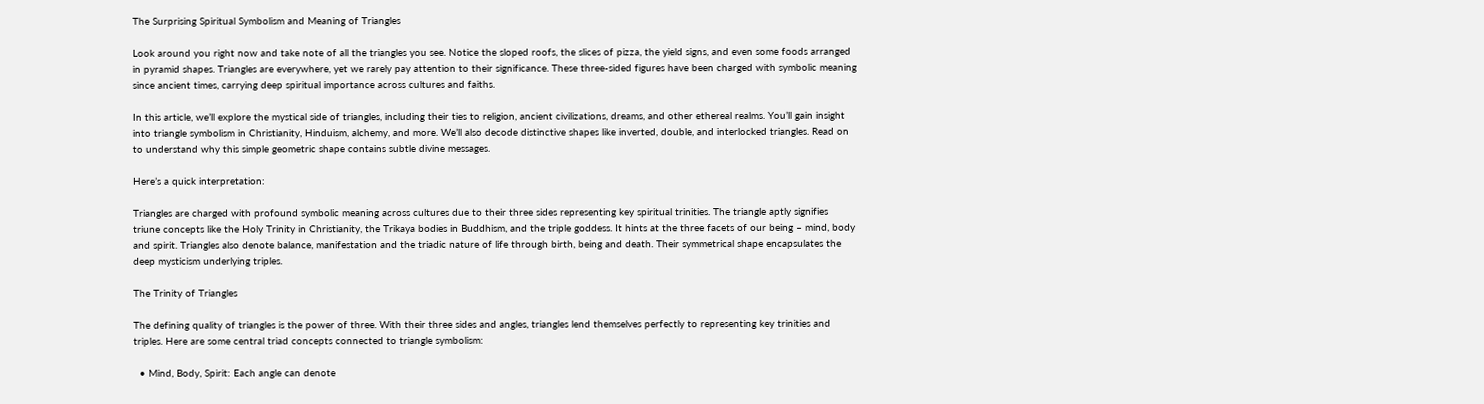The Surprising Spiritual Symbolism and Meaning of Triangles

Look around you right now and take note of all the triangles you see. Notice the sloped roofs, the slices of pizza, the yield signs, and even some foods arranged in pyramid shapes. Triangles are everywhere, yet we rarely pay attention to their significance. These three-sided figures have been charged with symbolic meaning since ancient times, carrying deep spiritual importance across cultures and faiths.

In this article, we’ll explore the mystical side of triangles, including their ties to religion, ancient civilizations, dreams, and other ethereal realms. You’ll gain insight into triangle symbolism in Christianity, Hinduism, alchemy, and more. We’ll also decode distinctive shapes like inverted, double, and interlocked triangles. Read on to understand why this simple geometric shape contains subtle divine messages.

Here’s a quick interpretation:

Triangles are charged with profound symbolic meaning across cultures due to their three sides representing key spiritual trinities. The triangle aptly signifies triune concepts like the Holy Trinity in Christianity, the Trikaya bodies in Buddhism, and the triple goddess. It hints at the three facets of our being – mind, body and spirit. Triangles also denote balance, manifestation and the triadic nature of life through birth, being and death. Their symmetrical shape encapsulates the deep mysticism underlying triples.

The Trinity of Triangles

The defining quality of triangles is the power of three. With their three sides and angles, triangles lend themselves perfectly to representing key trinities and triples. Here are some central triad concepts connected to triangle symbolism:

  • Mind, Body, Spirit: Each angle can denote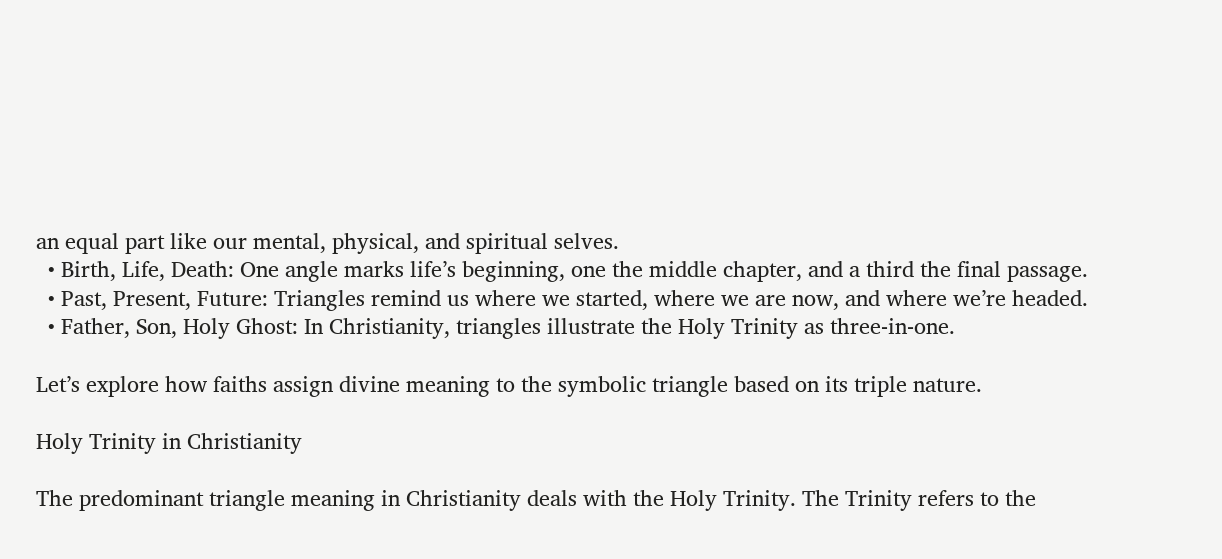an equal part like our mental, physical, and spiritual selves.
  • Birth, Life, Death: One angle marks life’s beginning, one the middle chapter, and a third the final passage.
  • Past, Present, Future: Triangles remind us where we started, where we are now, and where we’re headed.
  • Father, Son, Holy Ghost: In Christianity, triangles illustrate the Holy Trinity as three-in-one.

Let’s explore how faiths assign divine meaning to the symbolic triangle based on its triple nature.

Holy Trinity in Christianity

The predominant triangle meaning in Christianity deals with the Holy Trinity. The Trinity refers to the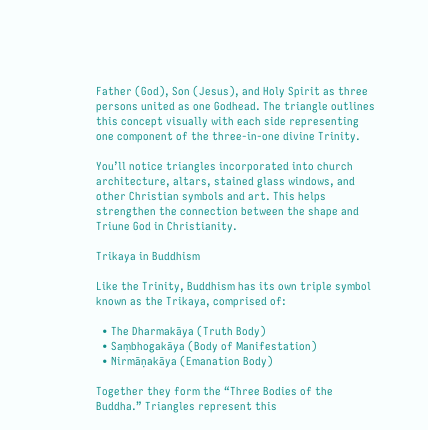Father (God), Son (Jesus), and Holy Spirit as three persons united as one Godhead. The triangle outlines this concept visually with each side representing one component of the three-in-one divine Trinity.

You’ll notice triangles incorporated into church architecture, altars, stained glass windows, and other Christian symbols and art. This helps strengthen the connection between the shape and Triune God in Christianity.

Trikaya in Buddhism

Like the Trinity, Buddhism has its own triple symbol known as the Trikaya, comprised of:

  • The Dharmakāya (Truth Body)
  • Saṃbhogakāya (Body of Manifestation)
  • Nirmāṇakāya (Emanation Body)

Together they form the “Three Bodies of the Buddha.” Triangles represent this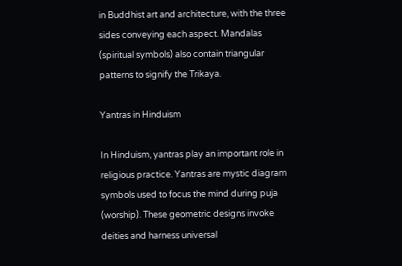in Buddhist art and architecture, with the three sides conveying each aspect. Mandalas (spiritual symbols) also contain triangular patterns to signify the Trikaya.

Yantras in Hinduism

In Hinduism, yantras play an important role in religious practice. Yantras are mystic diagram symbols used to focus the mind during puja (worship). These geometric designs invoke deities and harness universal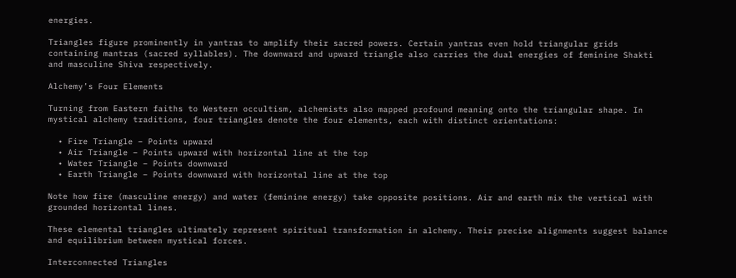energies.

Triangles figure prominently in yantras to amplify their sacred powers. Certain yantras even hold triangular grids containing mantras (sacred syllables). The downward and upward triangle also carries the dual energies of feminine Shakti and masculine Shiva respectively.

Alchemy’s Four Elements

Turning from Eastern faiths to Western occultism, alchemists also mapped profound meaning onto the triangular shape. In mystical alchemy traditions, four triangles denote the four elements, each with distinct orientations:

  • Fire Triangle – Points upward
  • Air Triangle – Points upward with horizontal line at the top
  • Water Triangle – Points downward
  • Earth Triangle – Points downward with horizontal line at the top

Note how fire (masculine energy) and water (feminine energy) take opposite positions. Air and earth mix the vertical with grounded horizontal lines.

These elemental triangles ultimately represent spiritual transformation in alchemy. Their precise alignments suggest balance and equilibrium between mystical forces.

Interconnected Triangles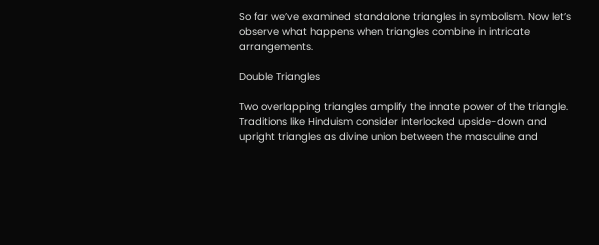So far we’ve examined standalone triangles in symbolism. Now let’s observe what happens when triangles combine in intricate arrangements.

Double Triangles

Two overlapping triangles amplify the innate power of the triangle. Traditions like Hinduism consider interlocked upside-down and upright triangles as divine union between the masculine and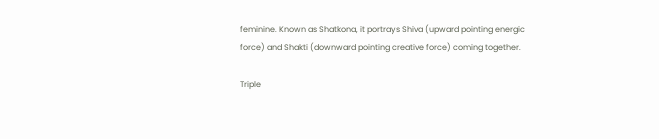feminine. Known as Shatkona, it portrays Shiva (upward pointing energic force) and Shakti (downward pointing creative force) coming together.

Triple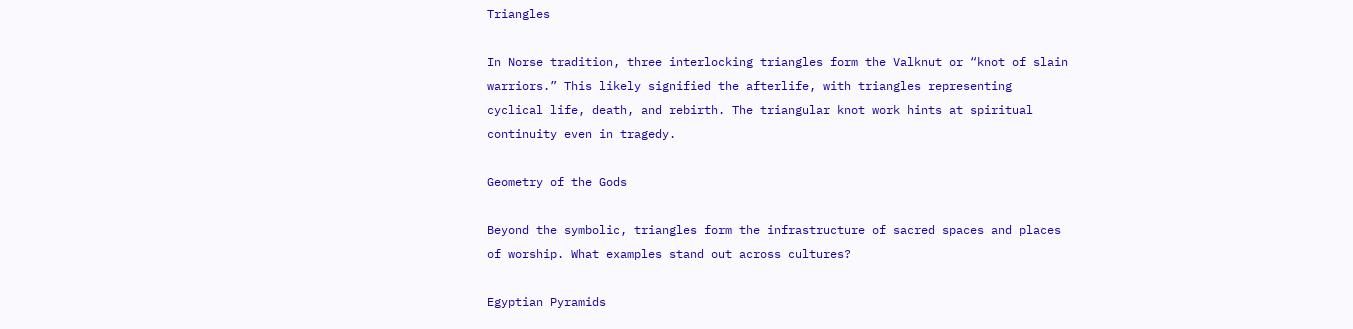Triangles

In Norse tradition, three interlocking triangles form the Valknut or “knot of slain warriors.” This likely signified the afterlife, with triangles representing cyclical life, death, and rebirth. The triangular knot work hints at spiritual continuity even in tragedy.

Geometry of the Gods

Beyond the symbolic, triangles form the infrastructure of sacred spaces and places of worship. What examples stand out across cultures?

Egyptian Pyramids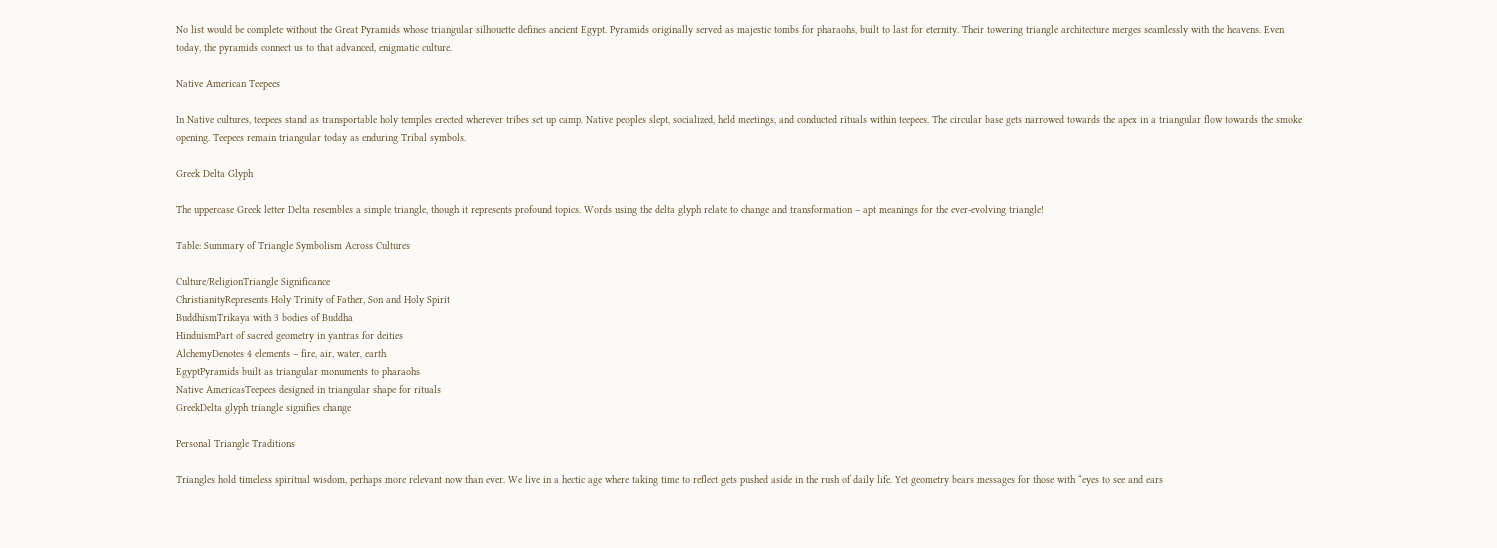No list would be complete without the Great Pyramids whose triangular silhouette defines ancient Egypt. Pyramids originally served as majestic tombs for pharaohs, built to last for eternity. Their towering triangle architecture merges seamlessly with the heavens. Even today, the pyramids connect us to that advanced, enigmatic culture.

Native American Teepees

In Native cultures, teepees stand as transportable holy temples erected wherever tribes set up camp. Native peoples slept, socialized, held meetings, and conducted rituals within teepees. The circular base gets narrowed towards the apex in a triangular flow towards the smoke opening. Teepees remain triangular today as enduring Tribal symbols.

Greek Delta Glyph

The uppercase Greek letter Delta resembles a simple triangle, though it represents profound topics. Words using the delta glyph relate to change and transformation – apt meanings for the ever-evolving triangle!

Table: Summary of Triangle Symbolism Across Cultures

Culture/ReligionTriangle Significance
ChristianityRepresents Holy Trinity of Father, Son and Holy Spirit
BuddhismTrikaya with 3 bodies of Buddha
HinduismPart of sacred geometry in yantras for deities
AlchemyDenotes 4 elements – fire, air, water, earth
EgyptPyramids built as triangular monuments to pharaohs
Native AmericasTeepees designed in triangular shape for rituals
GreekDelta glyph triangle signifies change

Personal Triangle Traditions

Triangles hold timeless spiritual wisdom, perhaps more relevant now than ever. We live in a hectic age where taking time to reflect gets pushed aside in the rush of daily life. Yet geometry bears messages for those with “eyes to see and ears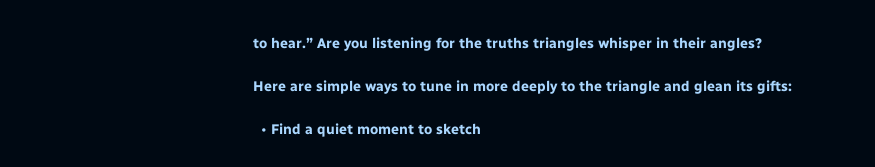to hear.” Are you listening for the truths triangles whisper in their angles?

Here are simple ways to tune in more deeply to the triangle and glean its gifts:

  • Find a quiet moment to sketch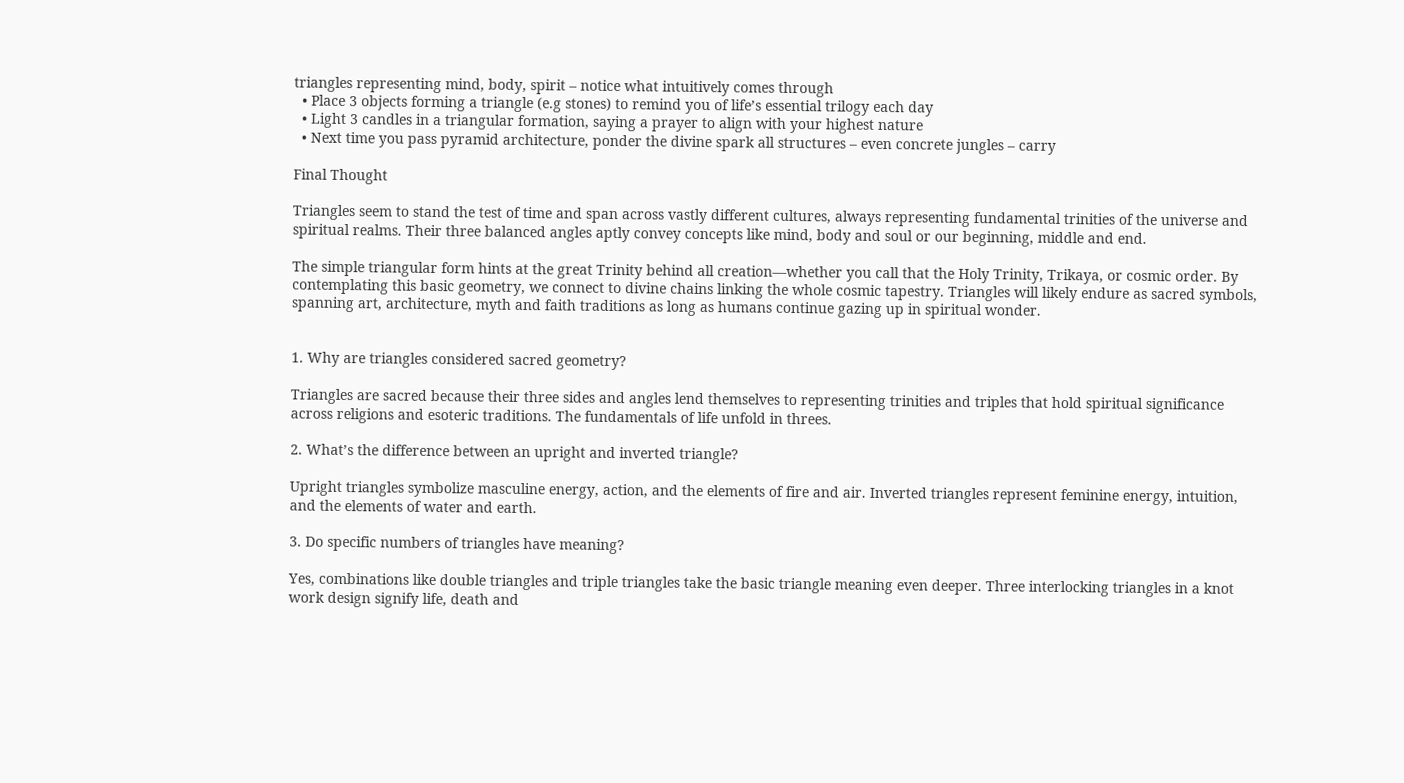triangles representing mind, body, spirit – notice what intuitively comes through
  • Place 3 objects forming a triangle (e.g stones) to remind you of life’s essential trilogy each day
  • Light 3 candles in a triangular formation, saying a prayer to align with your highest nature
  • Next time you pass pyramid architecture, ponder the divine spark all structures – even concrete jungles – carry

Final Thought

Triangles seem to stand the test of time and span across vastly different cultures, always representing fundamental trinities of the universe and spiritual realms. Their three balanced angles aptly convey concepts like mind, body and soul or our beginning, middle and end.

The simple triangular form hints at the great Trinity behind all creation—whether you call that the Holy Trinity, Trikaya, or cosmic order. By contemplating this basic geometry, we connect to divine chains linking the whole cosmic tapestry. Triangles will likely endure as sacred symbols, spanning art, architecture, myth and faith traditions as long as humans continue gazing up in spiritual wonder.


1. Why are triangles considered sacred geometry?

Triangles are sacred because their three sides and angles lend themselves to representing trinities and triples that hold spiritual significance across religions and esoteric traditions. The fundamentals of life unfold in threes.

2. What’s the difference between an upright and inverted triangle?

Upright triangles symbolize masculine energy, action, and the elements of fire and air. Inverted triangles represent feminine energy, intuition, and the elements of water and earth.

3. Do specific numbers of triangles have meaning?

Yes, combinations like double triangles and triple triangles take the basic triangle meaning even deeper. Three interlocking triangles in a knot work design signify life, death and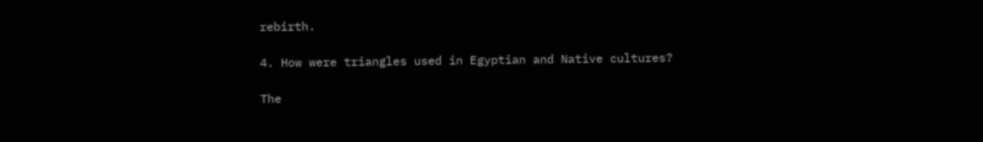rebirth.

4. How were triangles used in Egyptian and Native cultures?

The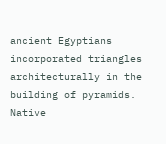ancient Egyptians incorporated triangles architecturally in the building of pyramids. Native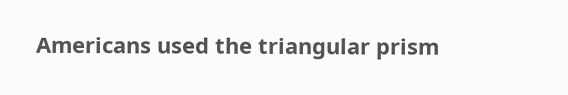Americans used the triangular prism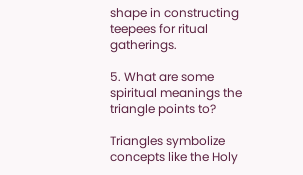shape in constructing teepees for ritual gatherings.

5. What are some spiritual meanings the triangle points to?

Triangles symbolize concepts like the Holy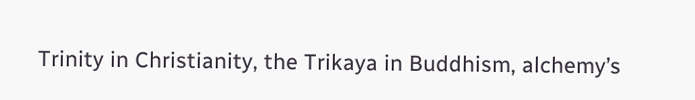Trinity in Christianity, the Trikaya in Buddhism, alchemy’s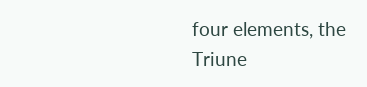four elements, the Triune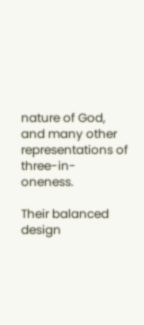nature of God, and many other representations of three-in-oneness.

Their balanced design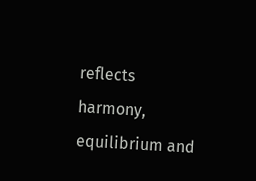reflects harmony, equilibrium and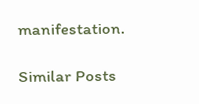manifestation.

Similar Posts